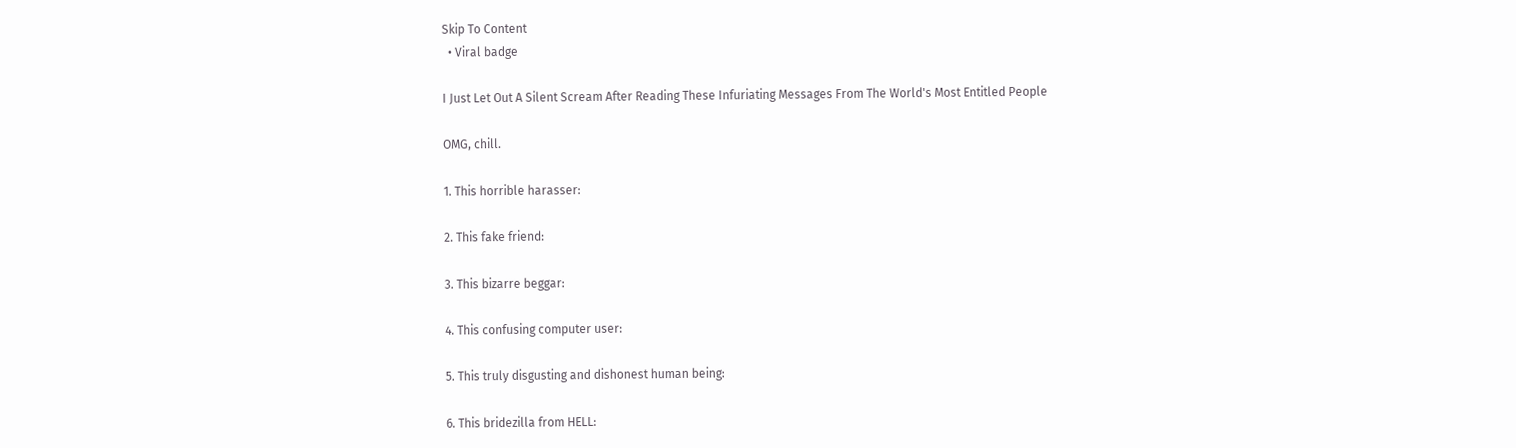Skip To Content
  • Viral badge

I Just Let Out A Silent Scream After Reading These Infuriating Messages From The World's Most Entitled People

OMG, chill.

1. This horrible harasser:

2. This fake friend:

3. This bizarre beggar:

4. This confusing computer user:

5. This truly disgusting and dishonest human being:

6. This bridezilla from HELL: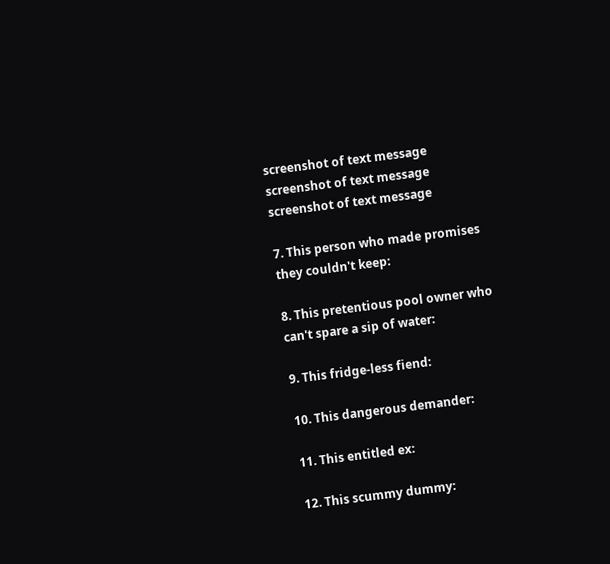screenshot of text message
screenshot of text message
screenshot of text message

7. This person who made promises they couldn't keep:

8. This pretentious pool owner who can't spare a sip of water:

9. This fridge-less fiend:

10. This dangerous demander:

11. This entitled ex:

12. This scummy dummy: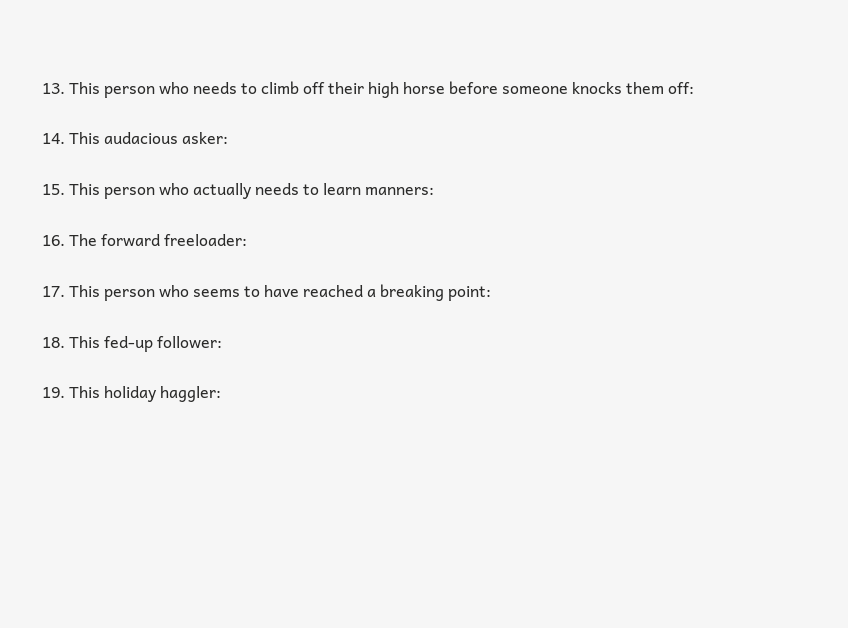13. This person who needs to climb off their high horse before someone knocks them off:

14. This audacious asker:

15. This person who actually needs to learn manners:

16. The forward freeloader:

17. This person who seems to have reached a breaking point:

18. This fed-up follower:

19. This holiday haggler: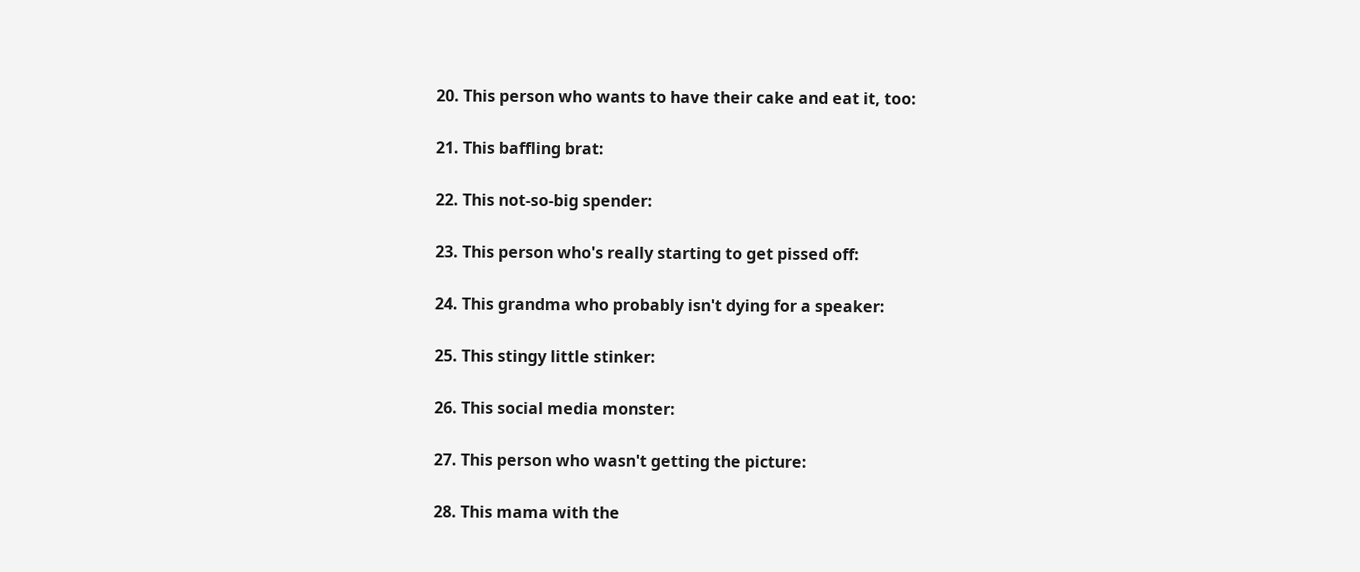20. This person who wants to have their cake and eat it, too:

21. This baffling brat:

22. This not-so-big spender:

23. This person who's really starting to get pissed off:

24. This grandma who probably isn't dying for a speaker:

25. This stingy little stinker:

26. This social media monster:

27. This person who wasn't getting the picture:

28. This mama with the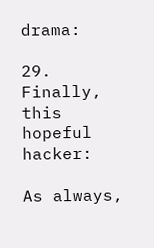drama:

29. Finally, this hopeful hacker:

As always,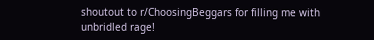shoutout to r/ChoosingBeggars for filling me with unbridled rage!